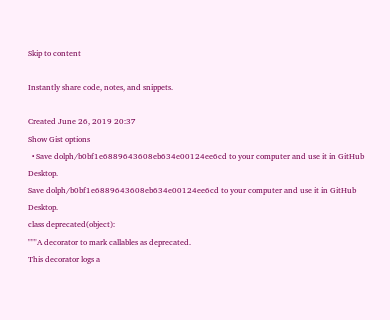Skip to content

Instantly share code, notes, and snippets.

Created June 26, 2019 20:37
Show Gist options
  • Save dolph/b0bf1e6889643608eb634e00124ee6cd to your computer and use it in GitHub Desktop.
Save dolph/b0bf1e6889643608eb634e00124ee6cd to your computer and use it in GitHub Desktop.
class deprecated(object):
"""A decorator to mark callables as deprecated.
This decorator logs a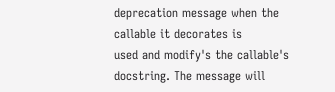deprecation message when the callable it decorates is
used and modify's the callable's docstring. The message will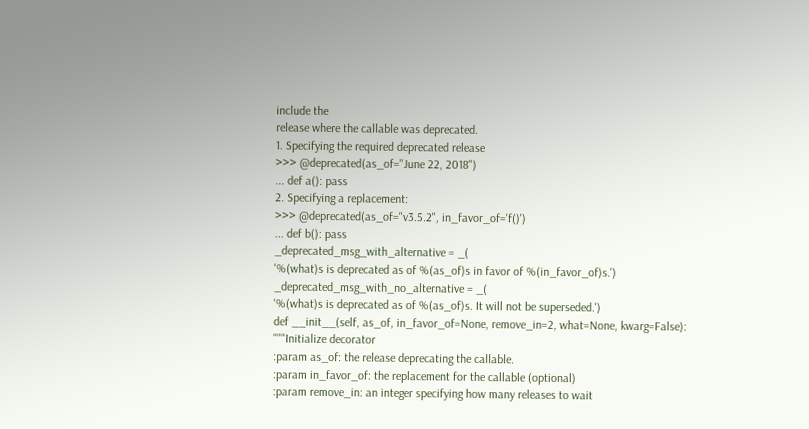include the
release where the callable was deprecated.
1. Specifying the required deprecated release
>>> @deprecated(as_of="June 22, 2018")
... def a(): pass
2. Specifying a replacement:
>>> @deprecated(as_of="v3.5.2", in_favor_of='f()')
... def b(): pass
_deprecated_msg_with_alternative = _(
'%(what)s is deprecated as of %(as_of)s in favor of %(in_favor_of)s.')
_deprecated_msg_with_no_alternative = _(
'%(what)s is deprecated as of %(as_of)s. It will not be superseded.')
def __init__(self, as_of, in_favor_of=None, remove_in=2, what=None, kwarg=False):
"""Initialize decorator
:param as_of: the release deprecating the callable.
:param in_favor_of: the replacement for the callable (optional)
:param remove_in: an integer specifying how many releases to wait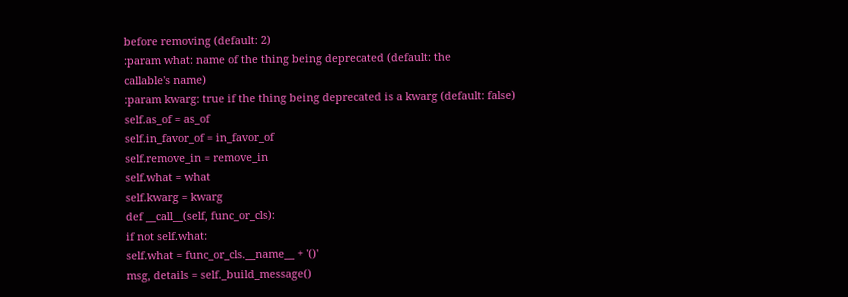before removing (default: 2)
:param what: name of the thing being deprecated (default: the
callable's name)
:param kwarg: true if the thing being deprecated is a kwarg (default: false)
self.as_of = as_of
self.in_favor_of = in_favor_of
self.remove_in = remove_in
self.what = what
self.kwarg = kwarg
def __call__(self, func_or_cls):
if not self.what:
self.what = func_or_cls.__name__ + '()'
msg, details = self._build_message()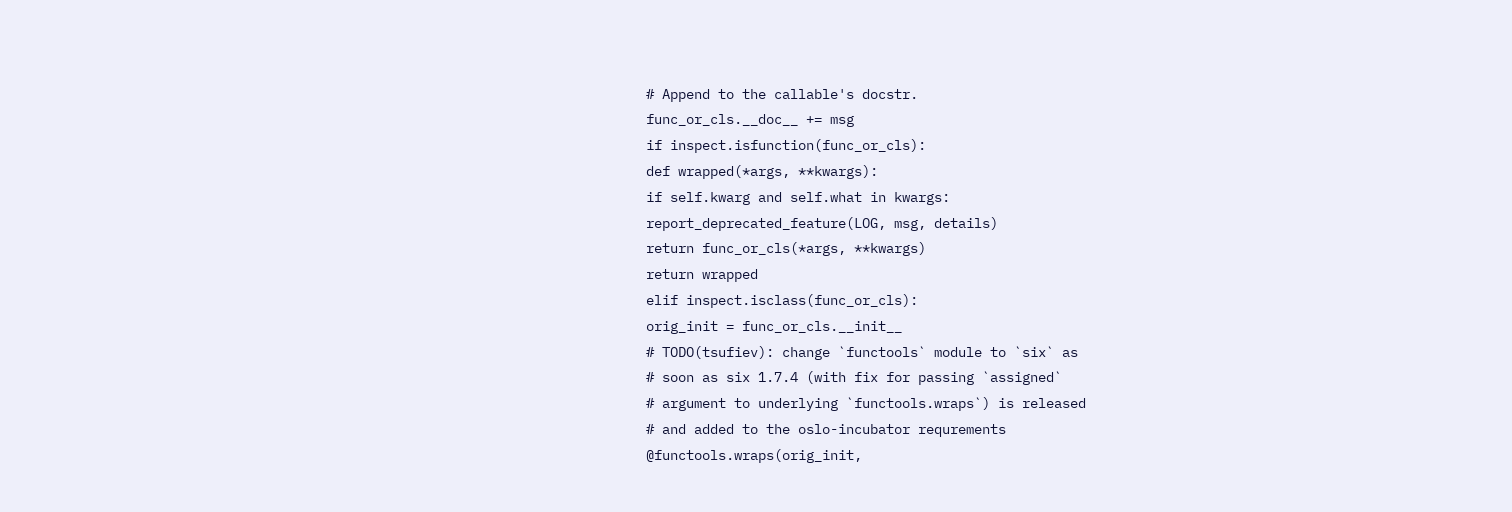# Append to the callable's docstr.
func_or_cls.__doc__ += msg
if inspect.isfunction(func_or_cls):
def wrapped(*args, **kwargs):
if self.kwarg and self.what in kwargs:
report_deprecated_feature(LOG, msg, details)
return func_or_cls(*args, **kwargs)
return wrapped
elif inspect.isclass(func_or_cls):
orig_init = func_or_cls.__init__
# TODO(tsufiev): change `functools` module to `six` as
# soon as six 1.7.4 (with fix for passing `assigned`
# argument to underlying `functools.wraps`) is released
# and added to the oslo-incubator requrements
@functools.wraps(orig_init,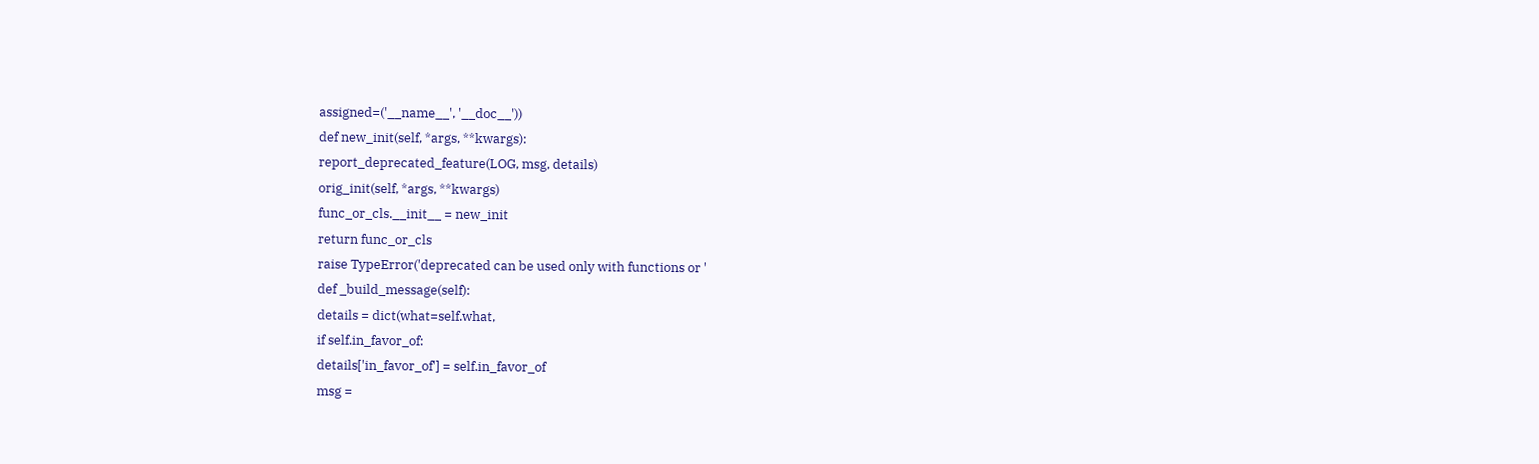assigned=('__name__', '__doc__'))
def new_init(self, *args, **kwargs):
report_deprecated_feature(LOG, msg, details)
orig_init(self, *args, **kwargs)
func_or_cls.__init__ = new_init
return func_or_cls
raise TypeError('deprecated can be used only with functions or '
def _build_message(self):
details = dict(what=self.what,
if self.in_favor_of:
details['in_favor_of'] = self.in_favor_of
msg =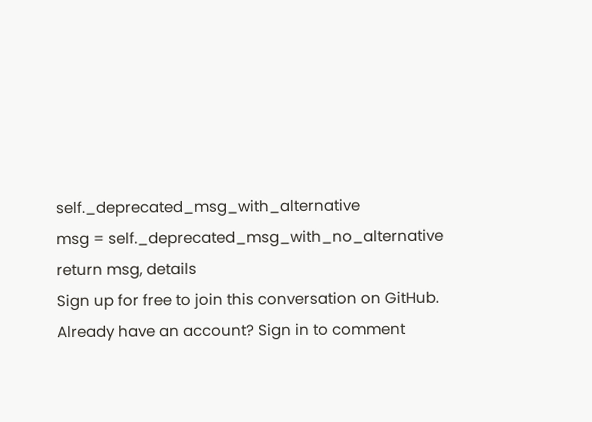self._deprecated_msg_with_alternative
msg = self._deprecated_msg_with_no_alternative
return msg, details
Sign up for free to join this conversation on GitHub. Already have an account? Sign in to comment